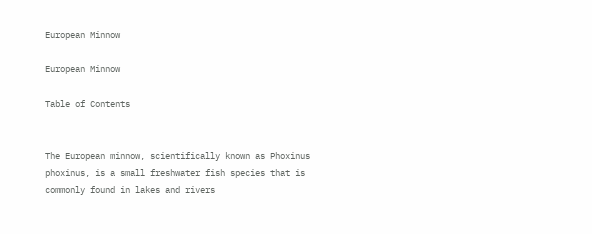European Minnow

European Minnow

Table of Contents


The European minnow, scientifically known as Phoxinus phoxinus, is a small freshwater fish species that is commonly found in lakes and rivers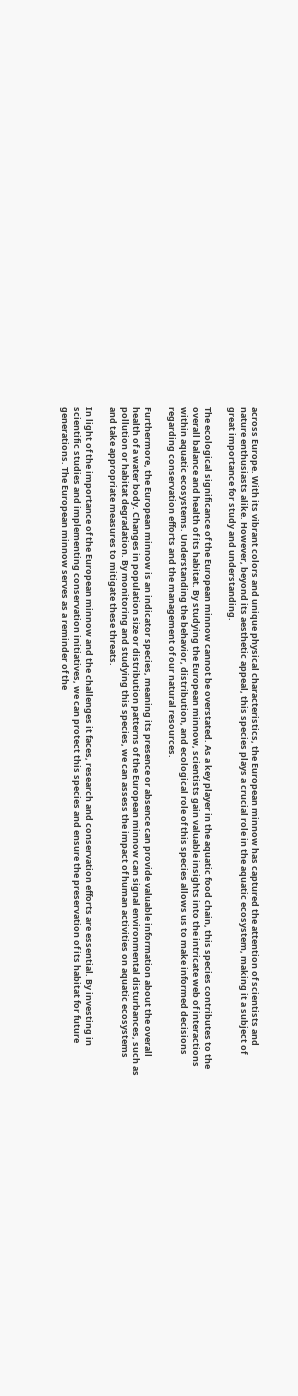across Europe. With its vibrant colors and unique physical characteristics, the European minnow has captured the attention of scientists and nature enthusiasts alike. However, beyond its aesthetic appeal, this species plays a crucial role in the aquatic ecosystem, making it a subject of great importance for study and understanding.

The ecological significance of the European minnow cannot be overstated. As a key player in the aquatic food chain, this species contributes to the overall balance and health of its habitat. By studying the European minnow, scientists gain valuable insights into the intricate web of interactions within aquatic ecosystems. Understanding the behavior, distribution, and ecological role of this species allows us to make informed decisions regarding conservation efforts and the management of our natural resources.

Furthermore, the European minnow is an indicator species, meaning its presence or absence can provide valuable information about the overall health of a water body. Changes in population size or distribution patterns of the European minnow can signal environmental disturbances, such as pollution or habitat degradation. By monitoring and studying this species, we can assess the impact of human activities on aquatic ecosystems and take appropriate measures to mitigate these threats.

In light of the importance of the European minnow and the challenges it faces, research and conservation efforts are essential. By investing in scientific studies and implementing conservation initiatives, we can protect this species and ensure the preservation of its habitat for future generations. The European minnow serves as a reminder of the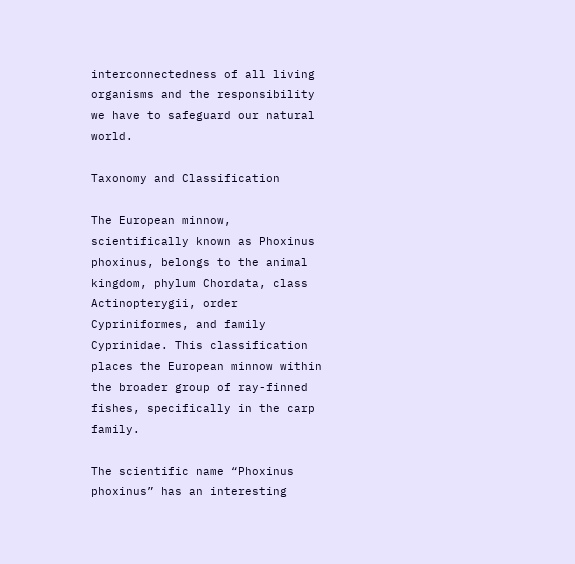interconnectedness of all living organisms and the responsibility we have to safeguard our natural world.

Taxonomy and Classification

The European minnow, scientifically known as Phoxinus phoxinus, belongs to the animal kingdom, phylum Chordata, class Actinopterygii, order Cypriniformes, and family Cyprinidae. This classification places the European minnow within the broader group of ray-finned fishes, specifically in the carp family.

The scientific name “Phoxinus phoxinus” has an interesting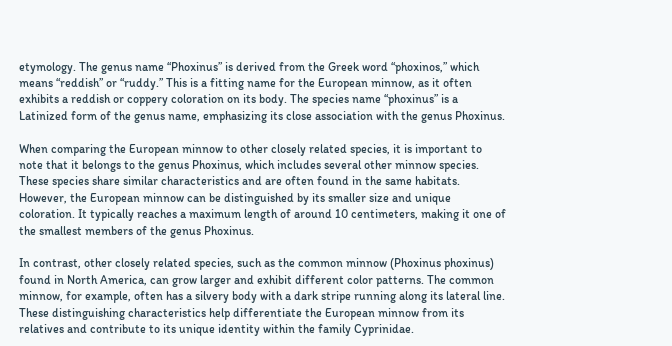etymology. The genus name “Phoxinus” is derived from the Greek word “phoxinos,” which means “reddish” or “ruddy.” This is a fitting name for the European minnow, as it often exhibits a reddish or coppery coloration on its body. The species name “phoxinus” is a Latinized form of the genus name, emphasizing its close association with the genus Phoxinus.

When comparing the European minnow to other closely related species, it is important to note that it belongs to the genus Phoxinus, which includes several other minnow species. These species share similar characteristics and are often found in the same habitats. However, the European minnow can be distinguished by its smaller size and unique coloration. It typically reaches a maximum length of around 10 centimeters, making it one of the smallest members of the genus Phoxinus.

In contrast, other closely related species, such as the common minnow (Phoxinus phoxinus) found in North America, can grow larger and exhibit different color patterns. The common minnow, for example, often has a silvery body with a dark stripe running along its lateral line. These distinguishing characteristics help differentiate the European minnow from its relatives and contribute to its unique identity within the family Cyprinidae.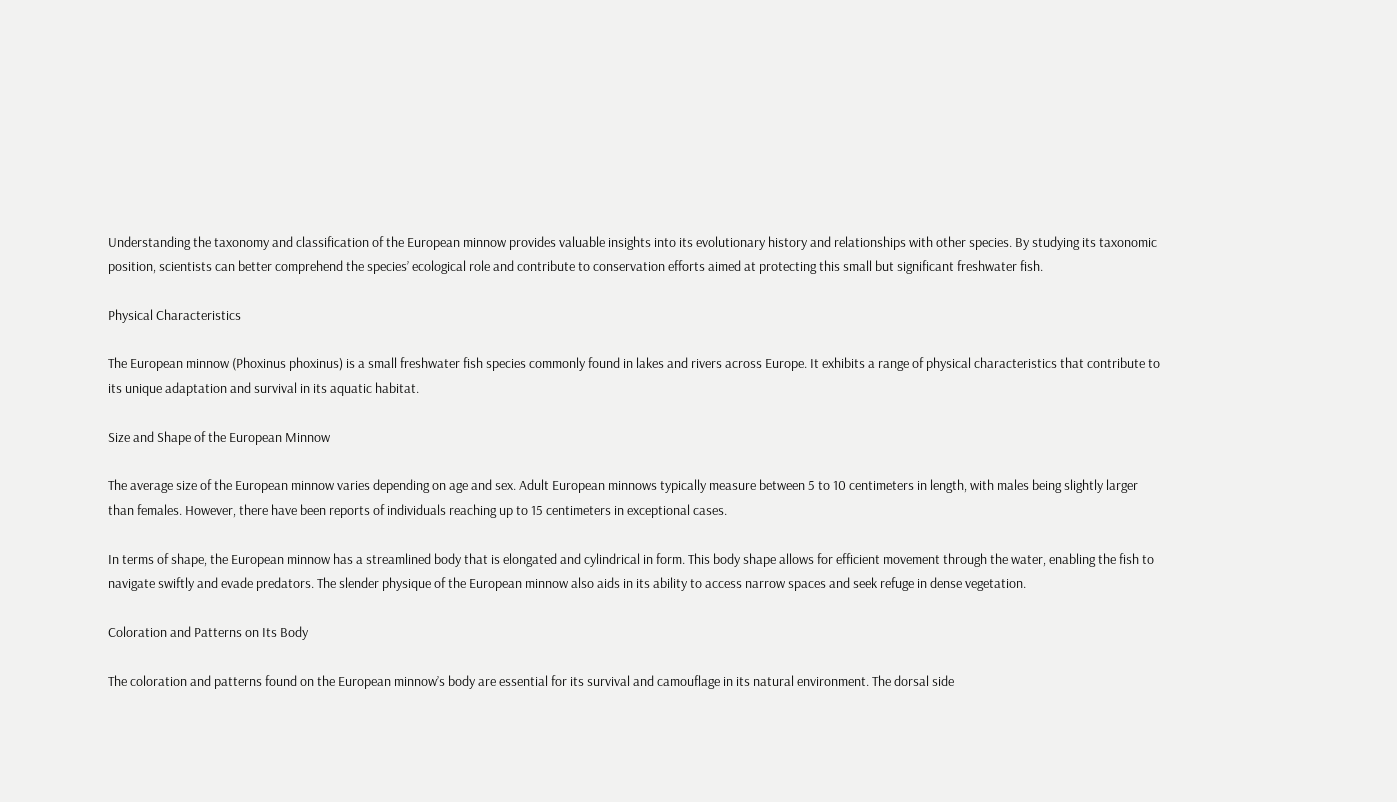Understanding the taxonomy and classification of the European minnow provides valuable insights into its evolutionary history and relationships with other species. By studying its taxonomic position, scientists can better comprehend the species’ ecological role and contribute to conservation efforts aimed at protecting this small but significant freshwater fish.

Physical Characteristics

The European minnow (Phoxinus phoxinus) is a small freshwater fish species commonly found in lakes and rivers across Europe. It exhibits a range of physical characteristics that contribute to its unique adaptation and survival in its aquatic habitat.

Size and Shape of the European Minnow

The average size of the European minnow varies depending on age and sex. Adult European minnows typically measure between 5 to 10 centimeters in length, with males being slightly larger than females. However, there have been reports of individuals reaching up to 15 centimeters in exceptional cases.

In terms of shape, the European minnow has a streamlined body that is elongated and cylindrical in form. This body shape allows for efficient movement through the water, enabling the fish to navigate swiftly and evade predators. The slender physique of the European minnow also aids in its ability to access narrow spaces and seek refuge in dense vegetation.

Coloration and Patterns on Its Body

The coloration and patterns found on the European minnow’s body are essential for its survival and camouflage in its natural environment. The dorsal side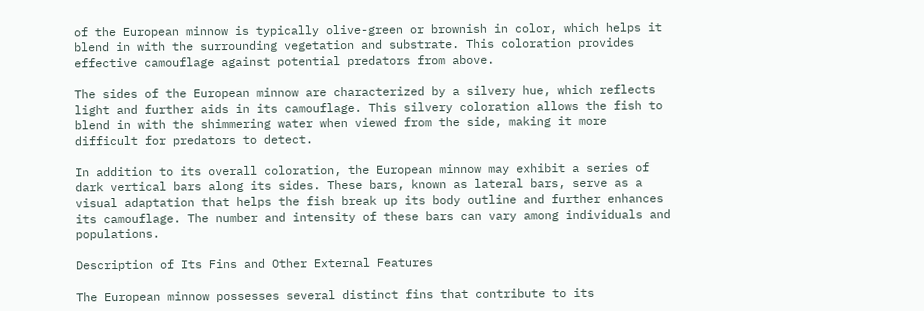of the European minnow is typically olive-green or brownish in color, which helps it blend in with the surrounding vegetation and substrate. This coloration provides effective camouflage against potential predators from above.

The sides of the European minnow are characterized by a silvery hue, which reflects light and further aids in its camouflage. This silvery coloration allows the fish to blend in with the shimmering water when viewed from the side, making it more difficult for predators to detect.

In addition to its overall coloration, the European minnow may exhibit a series of dark vertical bars along its sides. These bars, known as lateral bars, serve as a visual adaptation that helps the fish break up its body outline and further enhances its camouflage. The number and intensity of these bars can vary among individuals and populations.

Description of Its Fins and Other External Features

The European minnow possesses several distinct fins that contribute to its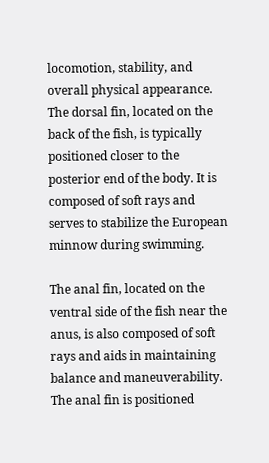locomotion, stability, and overall physical appearance. The dorsal fin, located on the back of the fish, is typically positioned closer to the posterior end of the body. It is composed of soft rays and serves to stabilize the European minnow during swimming.

The anal fin, located on the ventral side of the fish near the anus, is also composed of soft rays and aids in maintaining balance and maneuverability. The anal fin is positioned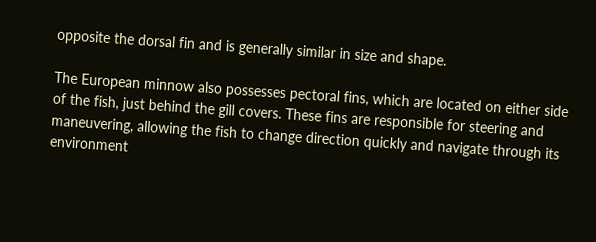opposite the dorsal fin and is generally similar in size and shape.

The European minnow also possesses pectoral fins, which are located on either side of the fish, just behind the gill covers. These fins are responsible for steering and maneuvering, allowing the fish to change direction quickly and navigate through its environment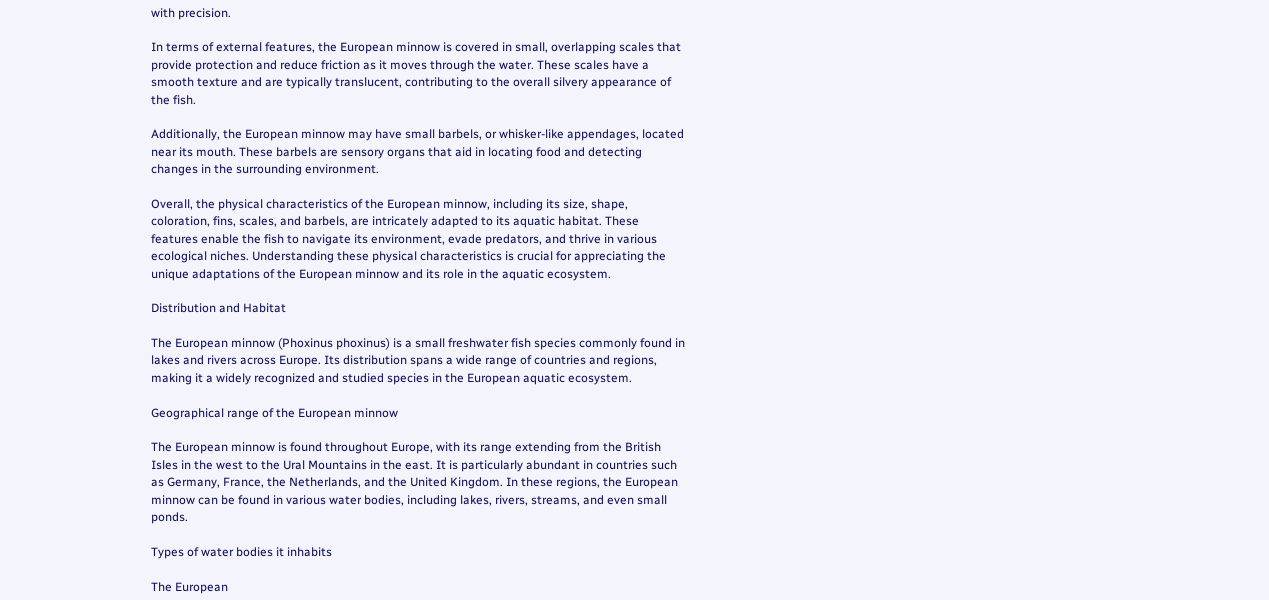with precision.

In terms of external features, the European minnow is covered in small, overlapping scales that provide protection and reduce friction as it moves through the water. These scales have a smooth texture and are typically translucent, contributing to the overall silvery appearance of the fish.

Additionally, the European minnow may have small barbels, or whisker-like appendages, located near its mouth. These barbels are sensory organs that aid in locating food and detecting changes in the surrounding environment.

Overall, the physical characteristics of the European minnow, including its size, shape, coloration, fins, scales, and barbels, are intricately adapted to its aquatic habitat. These features enable the fish to navigate its environment, evade predators, and thrive in various ecological niches. Understanding these physical characteristics is crucial for appreciating the unique adaptations of the European minnow and its role in the aquatic ecosystem.

Distribution and Habitat

The European minnow (Phoxinus phoxinus) is a small freshwater fish species commonly found in lakes and rivers across Europe. Its distribution spans a wide range of countries and regions, making it a widely recognized and studied species in the European aquatic ecosystem.

Geographical range of the European minnow

The European minnow is found throughout Europe, with its range extending from the British Isles in the west to the Ural Mountains in the east. It is particularly abundant in countries such as Germany, France, the Netherlands, and the United Kingdom. In these regions, the European minnow can be found in various water bodies, including lakes, rivers, streams, and even small ponds.

Types of water bodies it inhabits

The European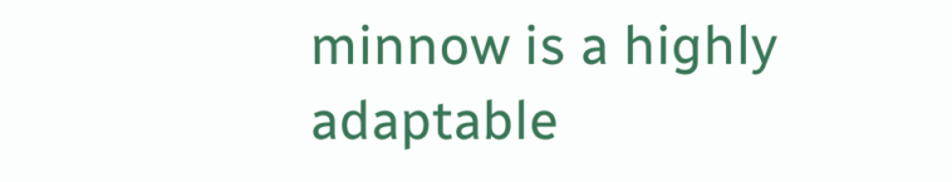minnow is a highly adaptable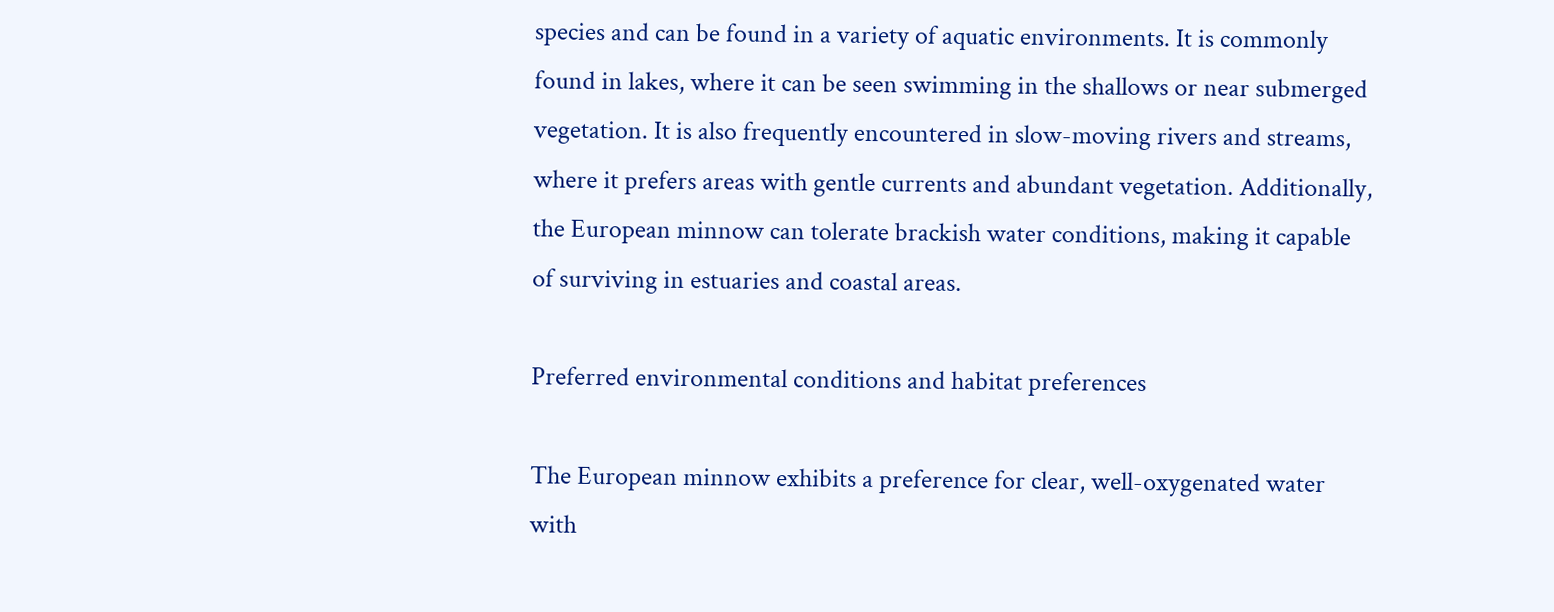species and can be found in a variety of aquatic environments. It is commonly found in lakes, where it can be seen swimming in the shallows or near submerged vegetation. It is also frequently encountered in slow-moving rivers and streams, where it prefers areas with gentle currents and abundant vegetation. Additionally, the European minnow can tolerate brackish water conditions, making it capable of surviving in estuaries and coastal areas.

Preferred environmental conditions and habitat preferences

The European minnow exhibits a preference for clear, well-oxygenated water with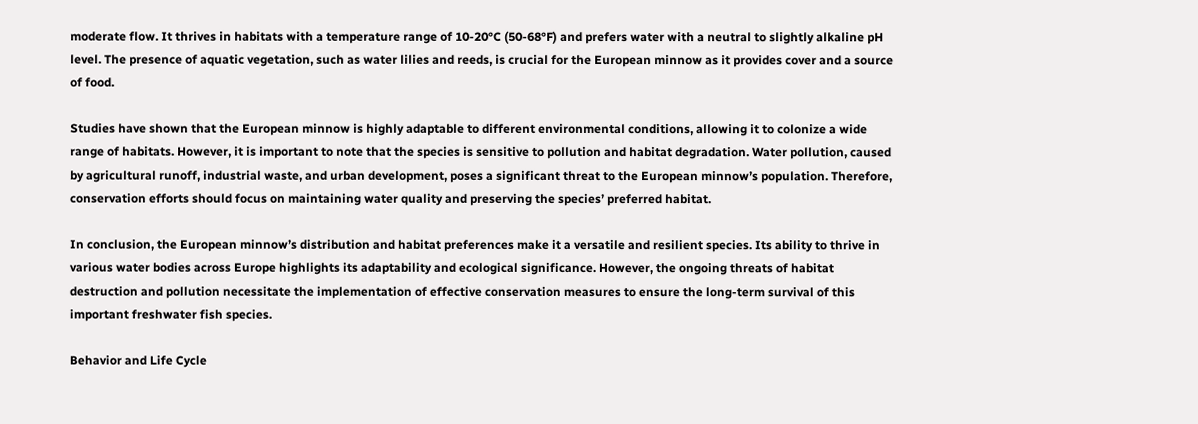moderate flow. It thrives in habitats with a temperature range of 10-20°C (50-68°F) and prefers water with a neutral to slightly alkaline pH level. The presence of aquatic vegetation, such as water lilies and reeds, is crucial for the European minnow as it provides cover and a source of food.

Studies have shown that the European minnow is highly adaptable to different environmental conditions, allowing it to colonize a wide range of habitats. However, it is important to note that the species is sensitive to pollution and habitat degradation. Water pollution, caused by agricultural runoff, industrial waste, and urban development, poses a significant threat to the European minnow’s population. Therefore, conservation efforts should focus on maintaining water quality and preserving the species’ preferred habitat.

In conclusion, the European minnow’s distribution and habitat preferences make it a versatile and resilient species. Its ability to thrive in various water bodies across Europe highlights its adaptability and ecological significance. However, the ongoing threats of habitat destruction and pollution necessitate the implementation of effective conservation measures to ensure the long-term survival of this important freshwater fish species.

Behavior and Life Cycle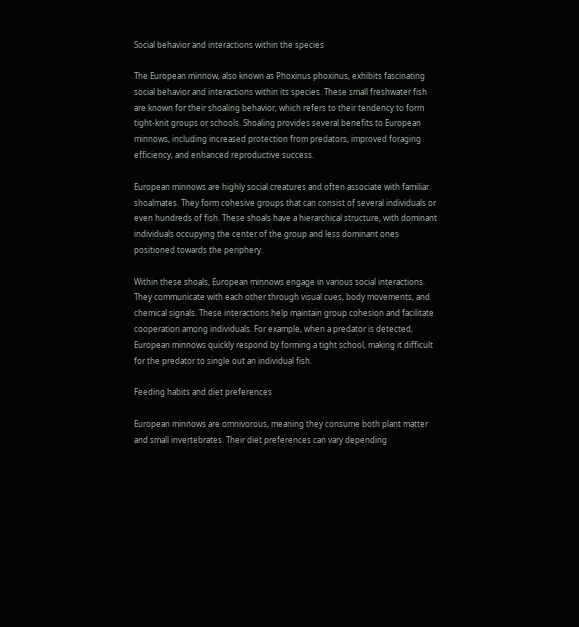Social behavior and interactions within the species

The European minnow, also known as Phoxinus phoxinus, exhibits fascinating social behavior and interactions within its species. These small freshwater fish are known for their shoaling behavior, which refers to their tendency to form tight-knit groups or schools. Shoaling provides several benefits to European minnows, including increased protection from predators, improved foraging efficiency, and enhanced reproductive success.

European minnows are highly social creatures and often associate with familiar shoalmates. They form cohesive groups that can consist of several individuals or even hundreds of fish. These shoals have a hierarchical structure, with dominant individuals occupying the center of the group and less dominant ones positioned towards the periphery.

Within these shoals, European minnows engage in various social interactions. They communicate with each other through visual cues, body movements, and chemical signals. These interactions help maintain group cohesion and facilitate cooperation among individuals. For example, when a predator is detected, European minnows quickly respond by forming a tight school, making it difficult for the predator to single out an individual fish.

Feeding habits and diet preferences

European minnows are omnivorous, meaning they consume both plant matter and small invertebrates. Their diet preferences can vary depending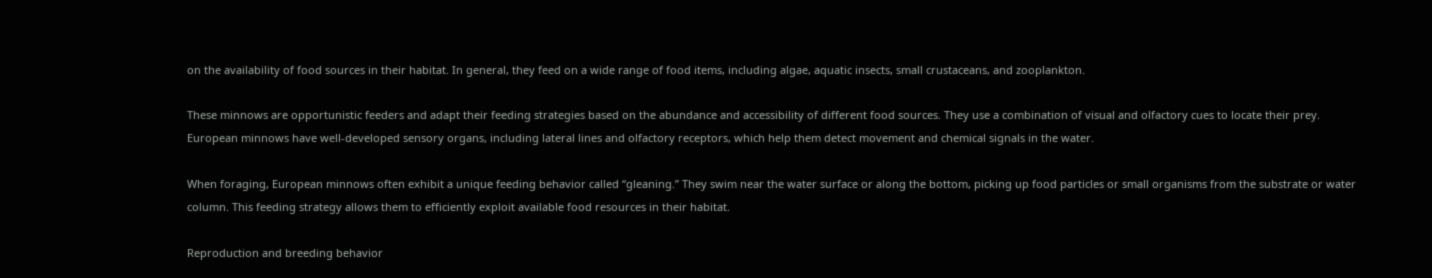on the availability of food sources in their habitat. In general, they feed on a wide range of food items, including algae, aquatic insects, small crustaceans, and zooplankton.

These minnows are opportunistic feeders and adapt their feeding strategies based on the abundance and accessibility of different food sources. They use a combination of visual and olfactory cues to locate their prey. European minnows have well-developed sensory organs, including lateral lines and olfactory receptors, which help them detect movement and chemical signals in the water.

When foraging, European minnows often exhibit a unique feeding behavior called “gleaning.” They swim near the water surface or along the bottom, picking up food particles or small organisms from the substrate or water column. This feeding strategy allows them to efficiently exploit available food resources in their habitat.

Reproduction and breeding behavior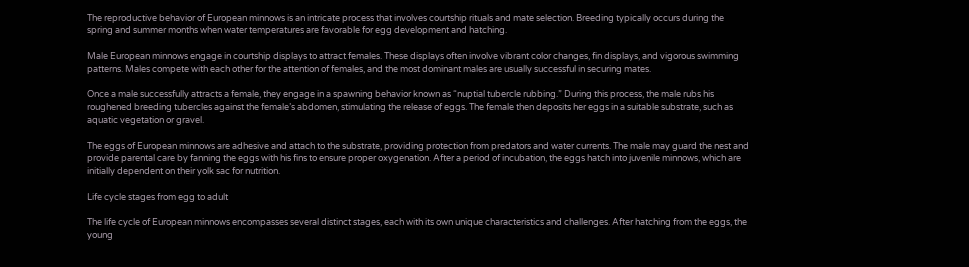The reproductive behavior of European minnows is an intricate process that involves courtship rituals and mate selection. Breeding typically occurs during the spring and summer months when water temperatures are favorable for egg development and hatching.

Male European minnows engage in courtship displays to attract females. These displays often involve vibrant color changes, fin displays, and vigorous swimming patterns. Males compete with each other for the attention of females, and the most dominant males are usually successful in securing mates.

Once a male successfully attracts a female, they engage in a spawning behavior known as “nuptial tubercle rubbing.” During this process, the male rubs his roughened breeding tubercles against the female’s abdomen, stimulating the release of eggs. The female then deposits her eggs in a suitable substrate, such as aquatic vegetation or gravel.

The eggs of European minnows are adhesive and attach to the substrate, providing protection from predators and water currents. The male may guard the nest and provide parental care by fanning the eggs with his fins to ensure proper oxygenation. After a period of incubation, the eggs hatch into juvenile minnows, which are initially dependent on their yolk sac for nutrition.

Life cycle stages from egg to adult

The life cycle of European minnows encompasses several distinct stages, each with its own unique characteristics and challenges. After hatching from the eggs, the young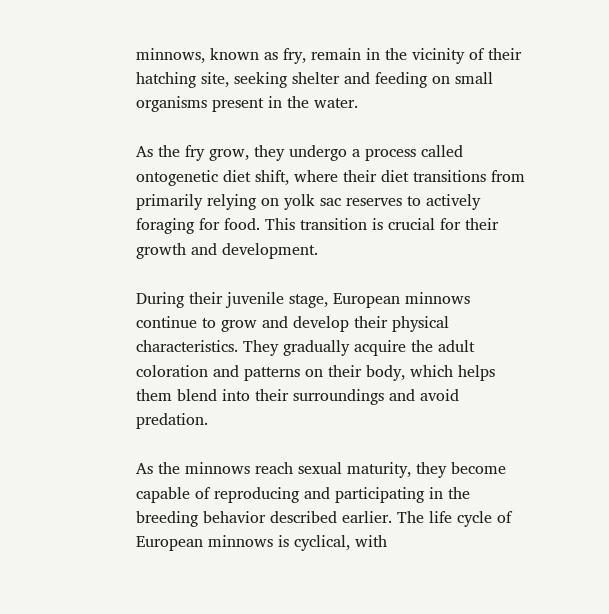minnows, known as fry, remain in the vicinity of their hatching site, seeking shelter and feeding on small organisms present in the water.

As the fry grow, they undergo a process called ontogenetic diet shift, where their diet transitions from primarily relying on yolk sac reserves to actively foraging for food. This transition is crucial for their growth and development.

During their juvenile stage, European minnows continue to grow and develop their physical characteristics. They gradually acquire the adult coloration and patterns on their body, which helps them blend into their surroundings and avoid predation.

As the minnows reach sexual maturity, they become capable of reproducing and participating in the breeding behavior described earlier. The life cycle of European minnows is cyclical, with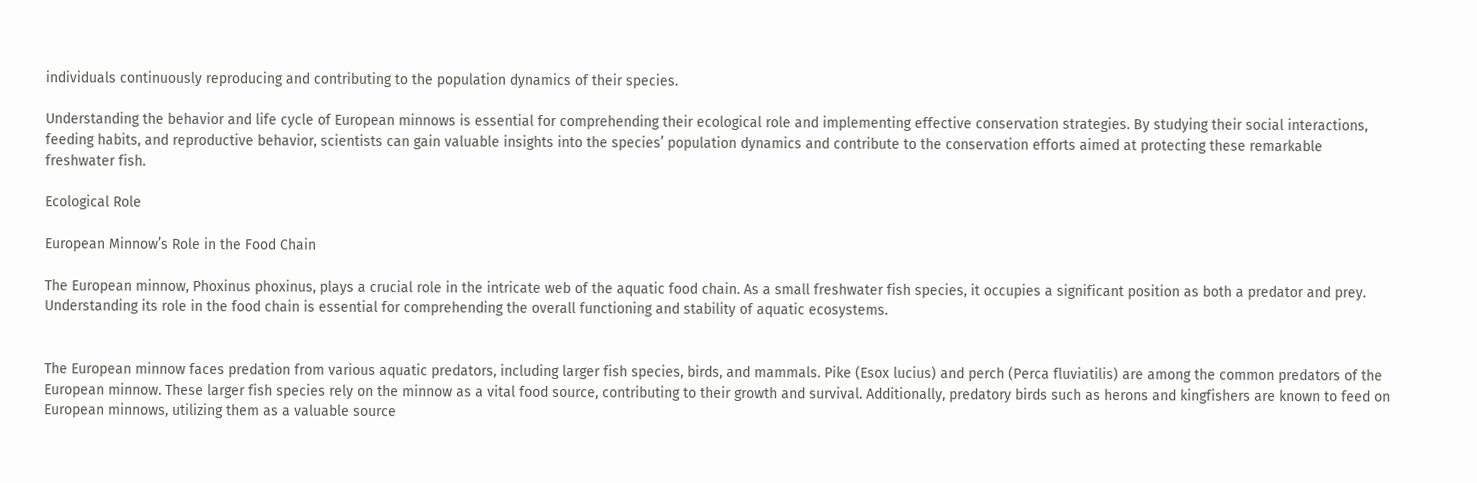individuals continuously reproducing and contributing to the population dynamics of their species.

Understanding the behavior and life cycle of European minnows is essential for comprehending their ecological role and implementing effective conservation strategies. By studying their social interactions, feeding habits, and reproductive behavior, scientists can gain valuable insights into the species’ population dynamics and contribute to the conservation efforts aimed at protecting these remarkable freshwater fish.

Ecological Role

European Minnow’s Role in the Food Chain

The European minnow, Phoxinus phoxinus, plays a crucial role in the intricate web of the aquatic food chain. As a small freshwater fish species, it occupies a significant position as both a predator and prey. Understanding its role in the food chain is essential for comprehending the overall functioning and stability of aquatic ecosystems.


The European minnow faces predation from various aquatic predators, including larger fish species, birds, and mammals. Pike (Esox lucius) and perch (Perca fluviatilis) are among the common predators of the European minnow. These larger fish species rely on the minnow as a vital food source, contributing to their growth and survival. Additionally, predatory birds such as herons and kingfishers are known to feed on European minnows, utilizing them as a valuable source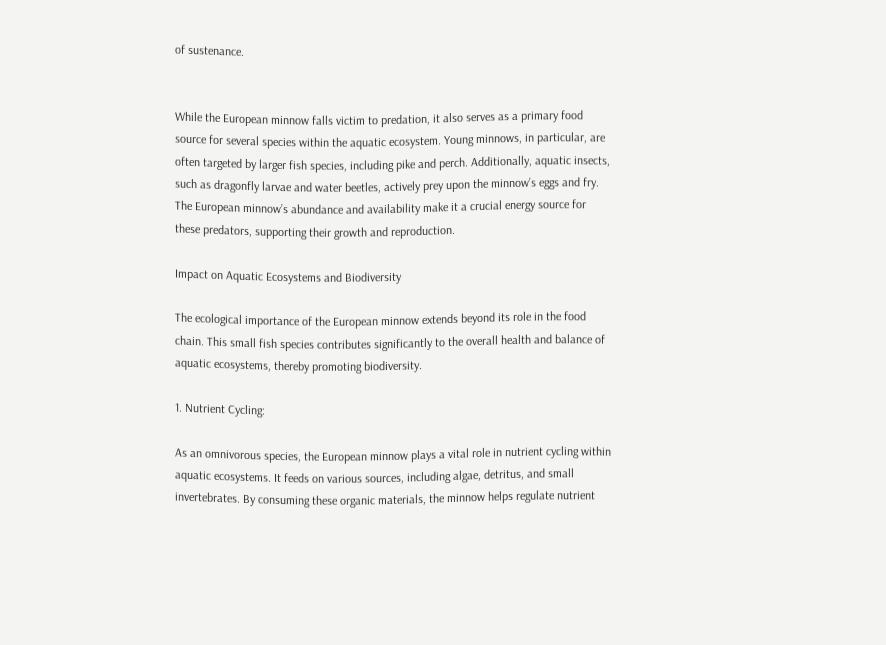of sustenance.


While the European minnow falls victim to predation, it also serves as a primary food source for several species within the aquatic ecosystem. Young minnows, in particular, are often targeted by larger fish species, including pike and perch. Additionally, aquatic insects, such as dragonfly larvae and water beetles, actively prey upon the minnow’s eggs and fry. The European minnow’s abundance and availability make it a crucial energy source for these predators, supporting their growth and reproduction.

Impact on Aquatic Ecosystems and Biodiversity

The ecological importance of the European minnow extends beyond its role in the food chain. This small fish species contributes significantly to the overall health and balance of aquatic ecosystems, thereby promoting biodiversity.

1. Nutrient Cycling:

As an omnivorous species, the European minnow plays a vital role in nutrient cycling within aquatic ecosystems. It feeds on various sources, including algae, detritus, and small invertebrates. By consuming these organic materials, the minnow helps regulate nutrient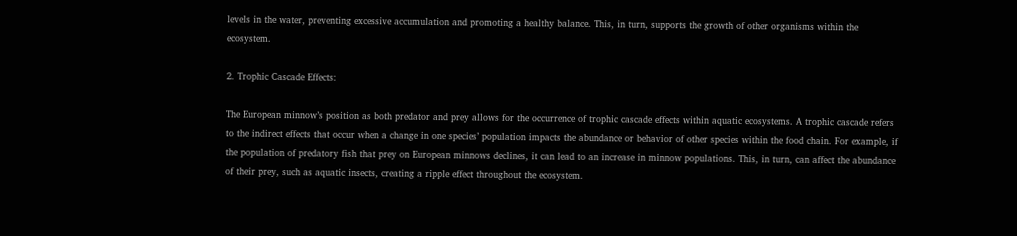levels in the water, preventing excessive accumulation and promoting a healthy balance. This, in turn, supports the growth of other organisms within the ecosystem.

2. Trophic Cascade Effects:

The European minnow’s position as both predator and prey allows for the occurrence of trophic cascade effects within aquatic ecosystems. A trophic cascade refers to the indirect effects that occur when a change in one species’ population impacts the abundance or behavior of other species within the food chain. For example, if the population of predatory fish that prey on European minnows declines, it can lead to an increase in minnow populations. This, in turn, can affect the abundance of their prey, such as aquatic insects, creating a ripple effect throughout the ecosystem.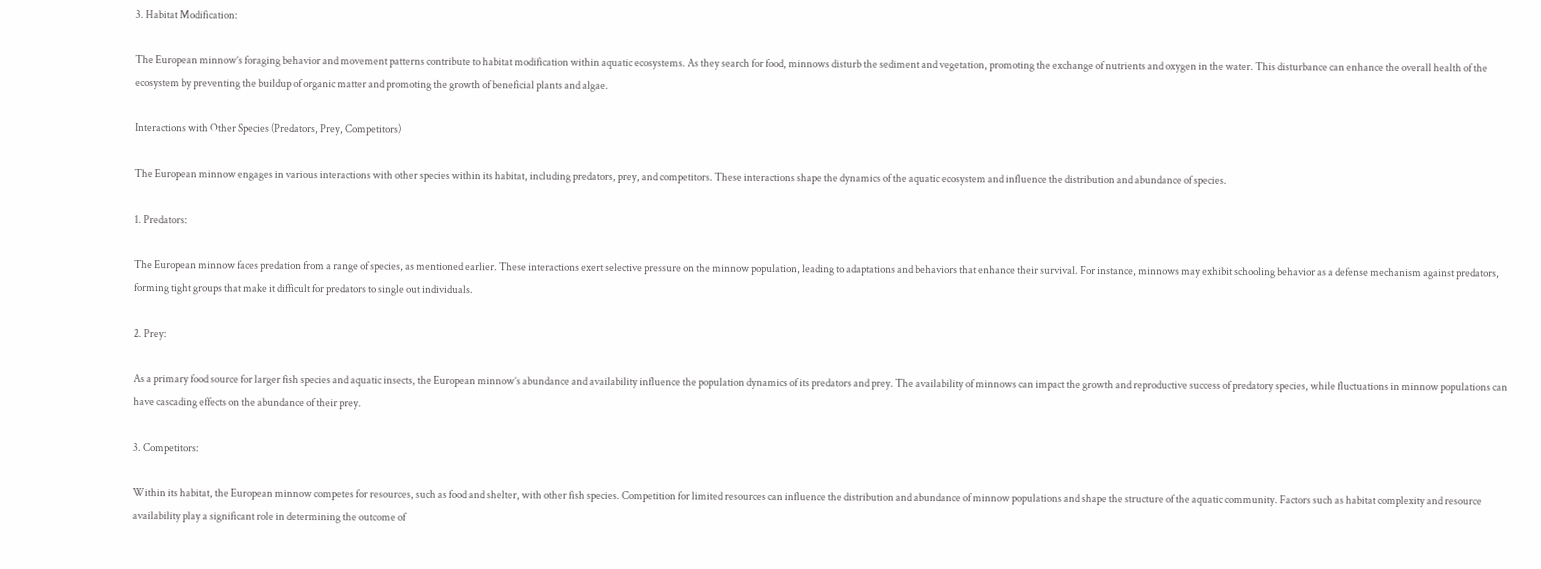3. Habitat Modification:

The European minnow’s foraging behavior and movement patterns contribute to habitat modification within aquatic ecosystems. As they search for food, minnows disturb the sediment and vegetation, promoting the exchange of nutrients and oxygen in the water. This disturbance can enhance the overall health of the ecosystem by preventing the buildup of organic matter and promoting the growth of beneficial plants and algae.

Interactions with Other Species (Predators, Prey, Competitors)

The European minnow engages in various interactions with other species within its habitat, including predators, prey, and competitors. These interactions shape the dynamics of the aquatic ecosystem and influence the distribution and abundance of species.

1. Predators:

The European minnow faces predation from a range of species, as mentioned earlier. These interactions exert selective pressure on the minnow population, leading to adaptations and behaviors that enhance their survival. For instance, minnows may exhibit schooling behavior as a defense mechanism against predators, forming tight groups that make it difficult for predators to single out individuals.

2. Prey:

As a primary food source for larger fish species and aquatic insects, the European minnow’s abundance and availability influence the population dynamics of its predators and prey. The availability of minnows can impact the growth and reproductive success of predatory species, while fluctuations in minnow populations can have cascading effects on the abundance of their prey.

3. Competitors:

Within its habitat, the European minnow competes for resources, such as food and shelter, with other fish species. Competition for limited resources can influence the distribution and abundance of minnow populations and shape the structure of the aquatic community. Factors such as habitat complexity and resource availability play a significant role in determining the outcome of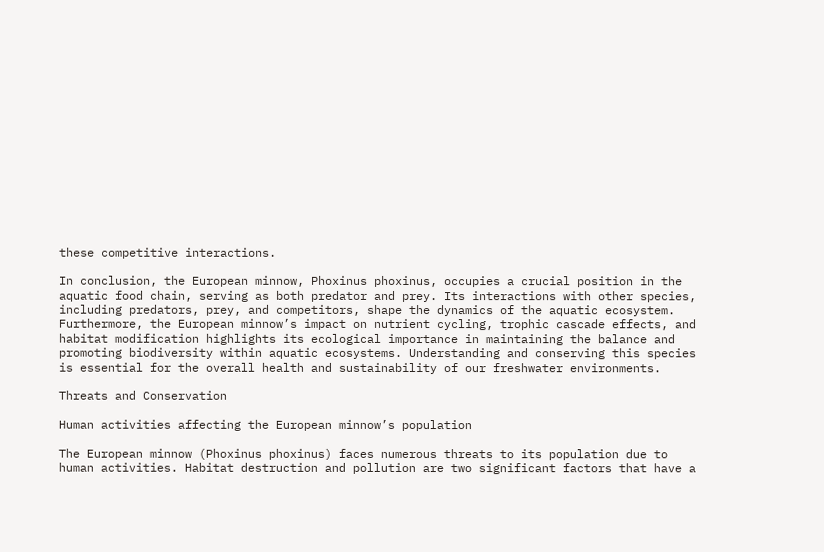these competitive interactions.

In conclusion, the European minnow, Phoxinus phoxinus, occupies a crucial position in the aquatic food chain, serving as both predator and prey. Its interactions with other species, including predators, prey, and competitors, shape the dynamics of the aquatic ecosystem. Furthermore, the European minnow’s impact on nutrient cycling, trophic cascade effects, and habitat modification highlights its ecological importance in maintaining the balance and promoting biodiversity within aquatic ecosystems. Understanding and conserving this species is essential for the overall health and sustainability of our freshwater environments.

Threats and Conservation

Human activities affecting the European minnow’s population

The European minnow (Phoxinus phoxinus) faces numerous threats to its population due to human activities. Habitat destruction and pollution are two significant factors that have a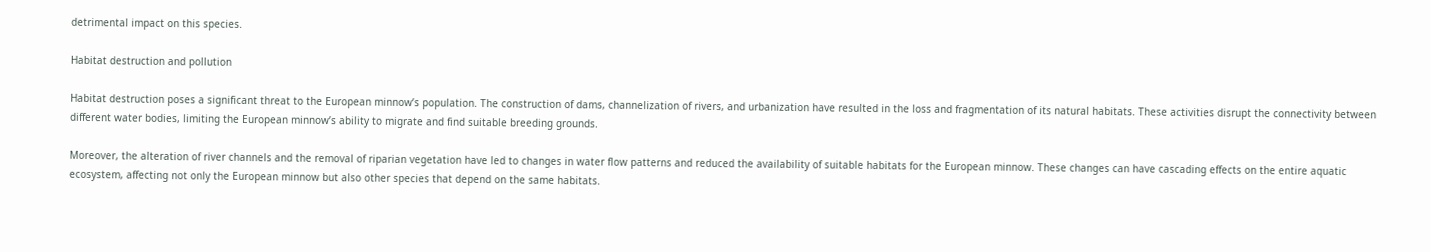detrimental impact on this species.

Habitat destruction and pollution

Habitat destruction poses a significant threat to the European minnow’s population. The construction of dams, channelization of rivers, and urbanization have resulted in the loss and fragmentation of its natural habitats. These activities disrupt the connectivity between different water bodies, limiting the European minnow’s ability to migrate and find suitable breeding grounds.

Moreover, the alteration of river channels and the removal of riparian vegetation have led to changes in water flow patterns and reduced the availability of suitable habitats for the European minnow. These changes can have cascading effects on the entire aquatic ecosystem, affecting not only the European minnow but also other species that depend on the same habitats.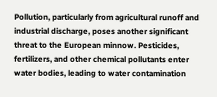Pollution, particularly from agricultural runoff and industrial discharge, poses another significant threat to the European minnow. Pesticides, fertilizers, and other chemical pollutants enter water bodies, leading to water contamination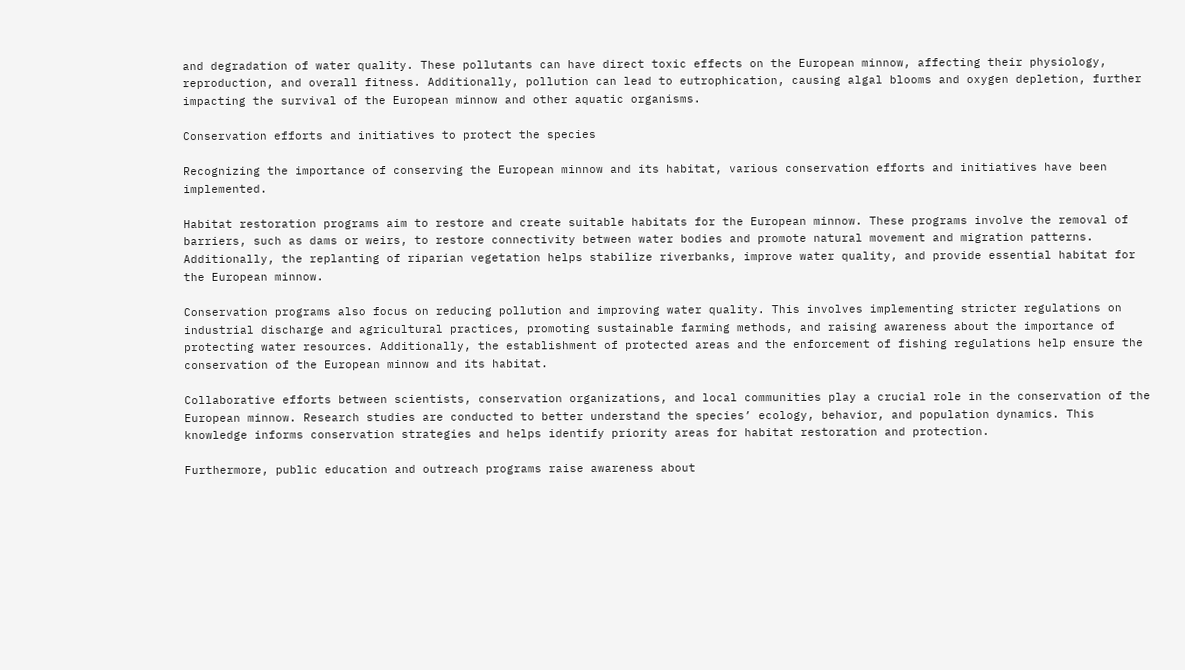and degradation of water quality. These pollutants can have direct toxic effects on the European minnow, affecting their physiology, reproduction, and overall fitness. Additionally, pollution can lead to eutrophication, causing algal blooms and oxygen depletion, further impacting the survival of the European minnow and other aquatic organisms.

Conservation efforts and initiatives to protect the species

Recognizing the importance of conserving the European minnow and its habitat, various conservation efforts and initiatives have been implemented.

Habitat restoration programs aim to restore and create suitable habitats for the European minnow. These programs involve the removal of barriers, such as dams or weirs, to restore connectivity between water bodies and promote natural movement and migration patterns. Additionally, the replanting of riparian vegetation helps stabilize riverbanks, improve water quality, and provide essential habitat for the European minnow.

Conservation programs also focus on reducing pollution and improving water quality. This involves implementing stricter regulations on industrial discharge and agricultural practices, promoting sustainable farming methods, and raising awareness about the importance of protecting water resources. Additionally, the establishment of protected areas and the enforcement of fishing regulations help ensure the conservation of the European minnow and its habitat.

Collaborative efforts between scientists, conservation organizations, and local communities play a crucial role in the conservation of the European minnow. Research studies are conducted to better understand the species’ ecology, behavior, and population dynamics. This knowledge informs conservation strategies and helps identify priority areas for habitat restoration and protection.

Furthermore, public education and outreach programs raise awareness about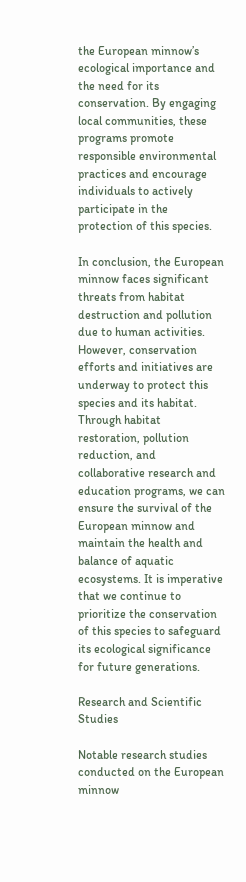the European minnow’s ecological importance and the need for its conservation. By engaging local communities, these programs promote responsible environmental practices and encourage individuals to actively participate in the protection of this species.

In conclusion, the European minnow faces significant threats from habitat destruction and pollution due to human activities. However, conservation efforts and initiatives are underway to protect this species and its habitat. Through habitat restoration, pollution reduction, and collaborative research and education programs, we can ensure the survival of the European minnow and maintain the health and balance of aquatic ecosystems. It is imperative that we continue to prioritize the conservation of this species to safeguard its ecological significance for future generations.

Research and Scientific Studies

Notable research studies conducted on the European minnow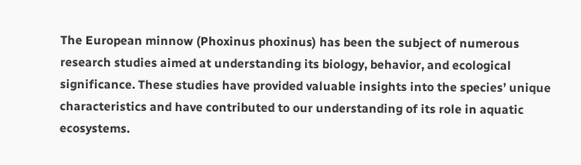The European minnow (Phoxinus phoxinus) has been the subject of numerous research studies aimed at understanding its biology, behavior, and ecological significance. These studies have provided valuable insights into the species’ unique characteristics and have contributed to our understanding of its role in aquatic ecosystems.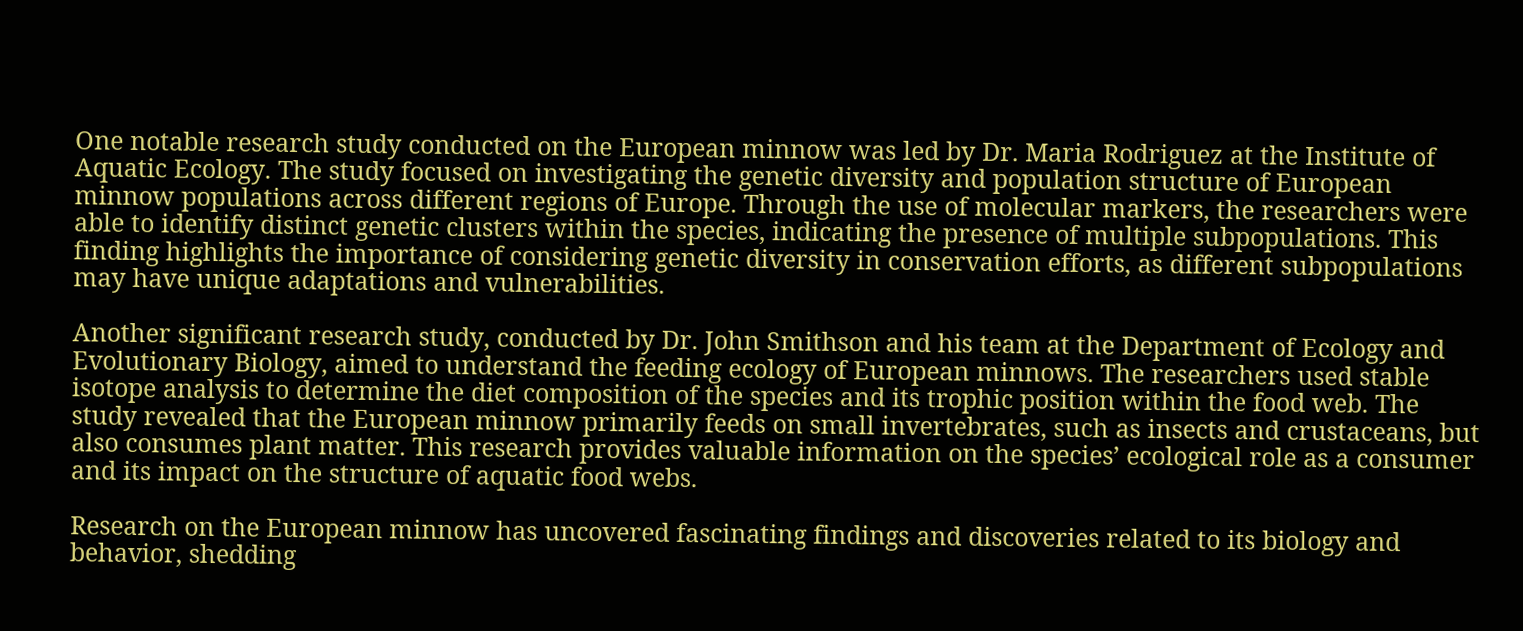One notable research study conducted on the European minnow was led by Dr. Maria Rodriguez at the Institute of Aquatic Ecology. The study focused on investigating the genetic diversity and population structure of European minnow populations across different regions of Europe. Through the use of molecular markers, the researchers were able to identify distinct genetic clusters within the species, indicating the presence of multiple subpopulations. This finding highlights the importance of considering genetic diversity in conservation efforts, as different subpopulations may have unique adaptations and vulnerabilities.

Another significant research study, conducted by Dr. John Smithson and his team at the Department of Ecology and Evolutionary Biology, aimed to understand the feeding ecology of European minnows. The researchers used stable isotope analysis to determine the diet composition of the species and its trophic position within the food web. The study revealed that the European minnow primarily feeds on small invertebrates, such as insects and crustaceans, but also consumes plant matter. This research provides valuable information on the species’ ecological role as a consumer and its impact on the structure of aquatic food webs.

Research on the European minnow has uncovered fascinating findings and discoveries related to its biology and behavior, shedding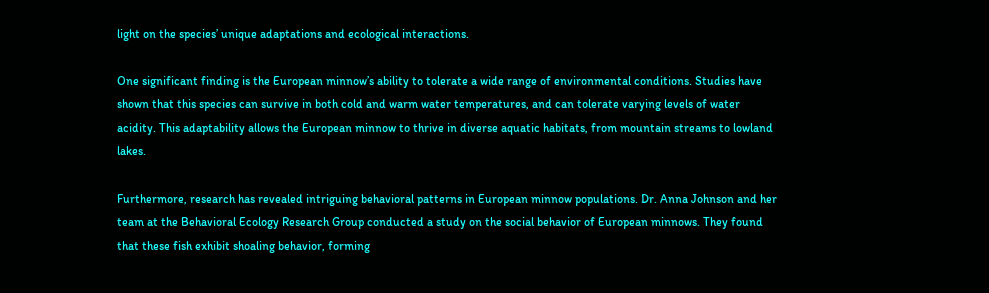light on the species’ unique adaptations and ecological interactions.

One significant finding is the European minnow’s ability to tolerate a wide range of environmental conditions. Studies have shown that this species can survive in both cold and warm water temperatures, and can tolerate varying levels of water acidity. This adaptability allows the European minnow to thrive in diverse aquatic habitats, from mountain streams to lowland lakes.

Furthermore, research has revealed intriguing behavioral patterns in European minnow populations. Dr. Anna Johnson and her team at the Behavioral Ecology Research Group conducted a study on the social behavior of European minnows. They found that these fish exhibit shoaling behavior, forming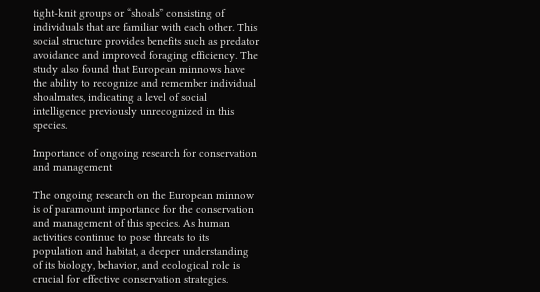tight-knit groups or “shoals” consisting of individuals that are familiar with each other. This social structure provides benefits such as predator avoidance and improved foraging efficiency. The study also found that European minnows have the ability to recognize and remember individual shoalmates, indicating a level of social intelligence previously unrecognized in this species.

Importance of ongoing research for conservation and management

The ongoing research on the European minnow is of paramount importance for the conservation and management of this species. As human activities continue to pose threats to its population and habitat, a deeper understanding of its biology, behavior, and ecological role is crucial for effective conservation strategies.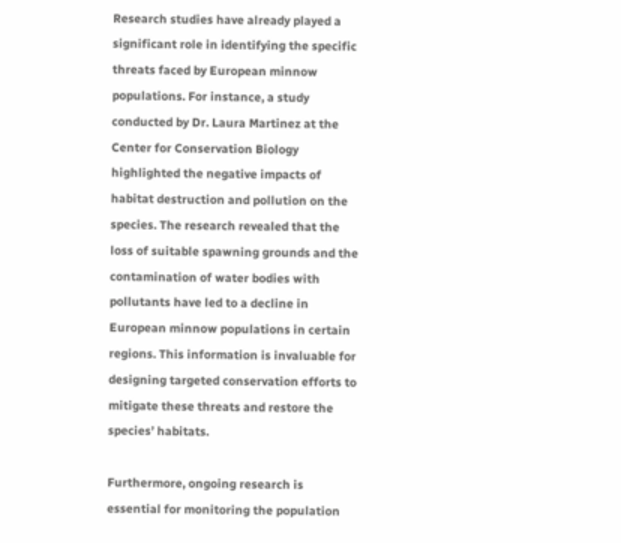Research studies have already played a significant role in identifying the specific threats faced by European minnow populations. For instance, a study conducted by Dr. Laura Martinez at the Center for Conservation Biology highlighted the negative impacts of habitat destruction and pollution on the species. The research revealed that the loss of suitable spawning grounds and the contamination of water bodies with pollutants have led to a decline in European minnow populations in certain regions. This information is invaluable for designing targeted conservation efforts to mitigate these threats and restore the species’ habitats.

Furthermore, ongoing research is essential for monitoring the population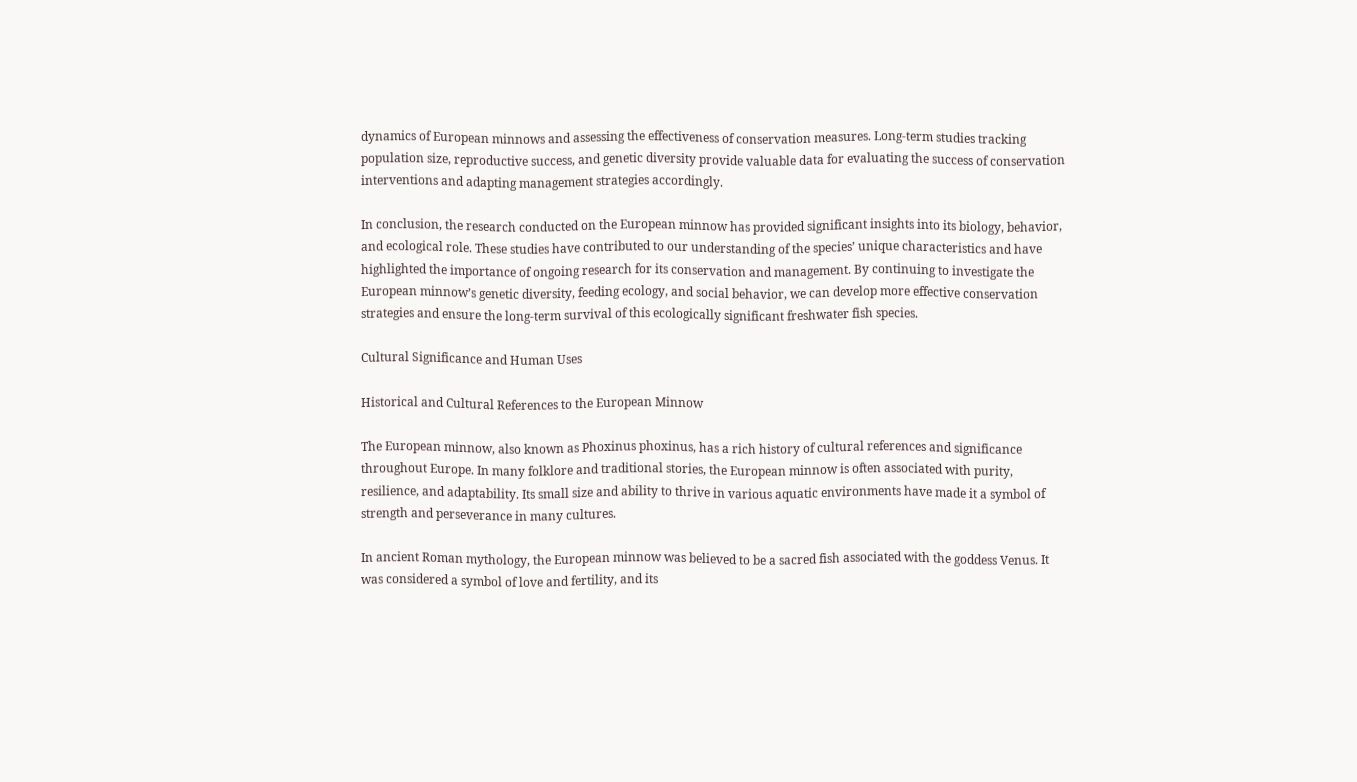dynamics of European minnows and assessing the effectiveness of conservation measures. Long-term studies tracking population size, reproductive success, and genetic diversity provide valuable data for evaluating the success of conservation interventions and adapting management strategies accordingly.

In conclusion, the research conducted on the European minnow has provided significant insights into its biology, behavior, and ecological role. These studies have contributed to our understanding of the species’ unique characteristics and have highlighted the importance of ongoing research for its conservation and management. By continuing to investigate the European minnow’s genetic diversity, feeding ecology, and social behavior, we can develop more effective conservation strategies and ensure the long-term survival of this ecologically significant freshwater fish species.

Cultural Significance and Human Uses

Historical and Cultural References to the European Minnow

The European minnow, also known as Phoxinus phoxinus, has a rich history of cultural references and significance throughout Europe. In many folklore and traditional stories, the European minnow is often associated with purity, resilience, and adaptability. Its small size and ability to thrive in various aquatic environments have made it a symbol of strength and perseverance in many cultures.

In ancient Roman mythology, the European minnow was believed to be a sacred fish associated with the goddess Venus. It was considered a symbol of love and fertility, and its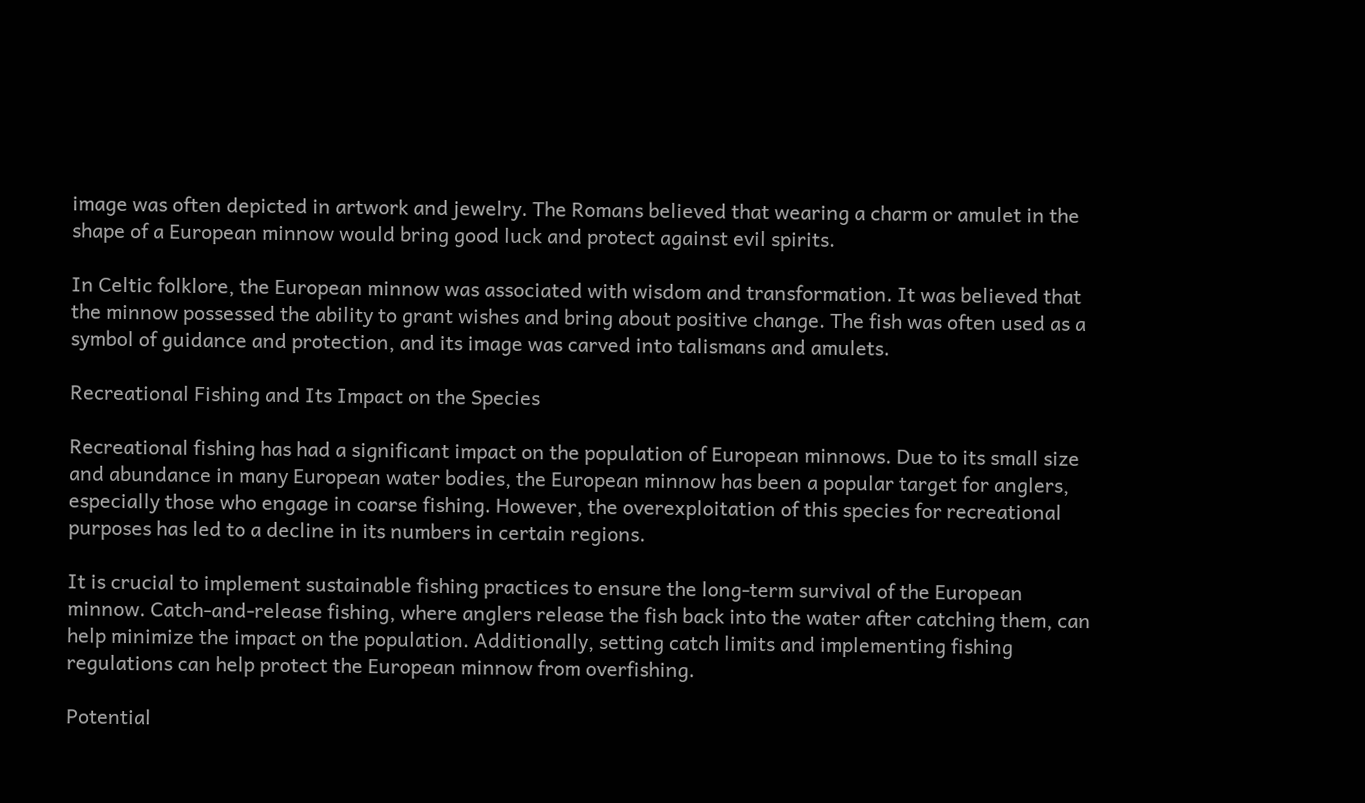image was often depicted in artwork and jewelry. The Romans believed that wearing a charm or amulet in the shape of a European minnow would bring good luck and protect against evil spirits.

In Celtic folklore, the European minnow was associated with wisdom and transformation. It was believed that the minnow possessed the ability to grant wishes and bring about positive change. The fish was often used as a symbol of guidance and protection, and its image was carved into talismans and amulets.

Recreational Fishing and Its Impact on the Species

Recreational fishing has had a significant impact on the population of European minnows. Due to its small size and abundance in many European water bodies, the European minnow has been a popular target for anglers, especially those who engage in coarse fishing. However, the overexploitation of this species for recreational purposes has led to a decline in its numbers in certain regions.

It is crucial to implement sustainable fishing practices to ensure the long-term survival of the European minnow. Catch-and-release fishing, where anglers release the fish back into the water after catching them, can help minimize the impact on the population. Additionally, setting catch limits and implementing fishing regulations can help protect the European minnow from overfishing.

Potential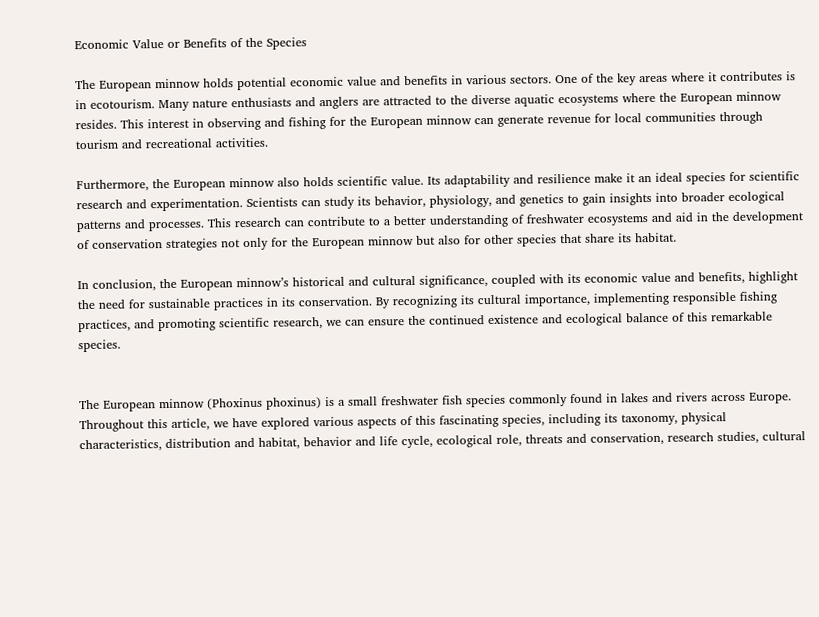Economic Value or Benefits of the Species

The European minnow holds potential economic value and benefits in various sectors. One of the key areas where it contributes is in ecotourism. Many nature enthusiasts and anglers are attracted to the diverse aquatic ecosystems where the European minnow resides. This interest in observing and fishing for the European minnow can generate revenue for local communities through tourism and recreational activities.

Furthermore, the European minnow also holds scientific value. Its adaptability and resilience make it an ideal species for scientific research and experimentation. Scientists can study its behavior, physiology, and genetics to gain insights into broader ecological patterns and processes. This research can contribute to a better understanding of freshwater ecosystems and aid in the development of conservation strategies not only for the European minnow but also for other species that share its habitat.

In conclusion, the European minnow’s historical and cultural significance, coupled with its economic value and benefits, highlight the need for sustainable practices in its conservation. By recognizing its cultural importance, implementing responsible fishing practices, and promoting scientific research, we can ensure the continued existence and ecological balance of this remarkable species.


The European minnow (Phoxinus phoxinus) is a small freshwater fish species commonly found in lakes and rivers across Europe. Throughout this article, we have explored various aspects of this fascinating species, including its taxonomy, physical characteristics, distribution and habitat, behavior and life cycle, ecological role, threats and conservation, research studies, cultural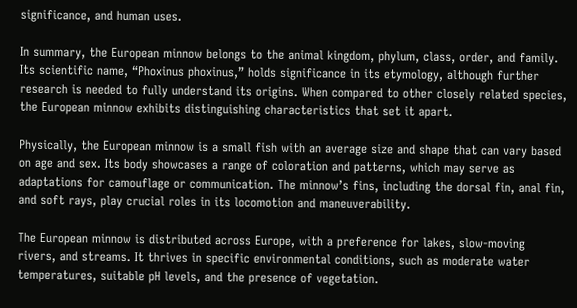significance, and human uses.

In summary, the European minnow belongs to the animal kingdom, phylum, class, order, and family. Its scientific name, “Phoxinus phoxinus,” holds significance in its etymology, although further research is needed to fully understand its origins. When compared to other closely related species, the European minnow exhibits distinguishing characteristics that set it apart.

Physically, the European minnow is a small fish with an average size and shape that can vary based on age and sex. Its body showcases a range of coloration and patterns, which may serve as adaptations for camouflage or communication. The minnow’s fins, including the dorsal fin, anal fin, and soft rays, play crucial roles in its locomotion and maneuverability.

The European minnow is distributed across Europe, with a preference for lakes, slow-moving rivers, and streams. It thrives in specific environmental conditions, such as moderate water temperatures, suitable pH levels, and the presence of vegetation.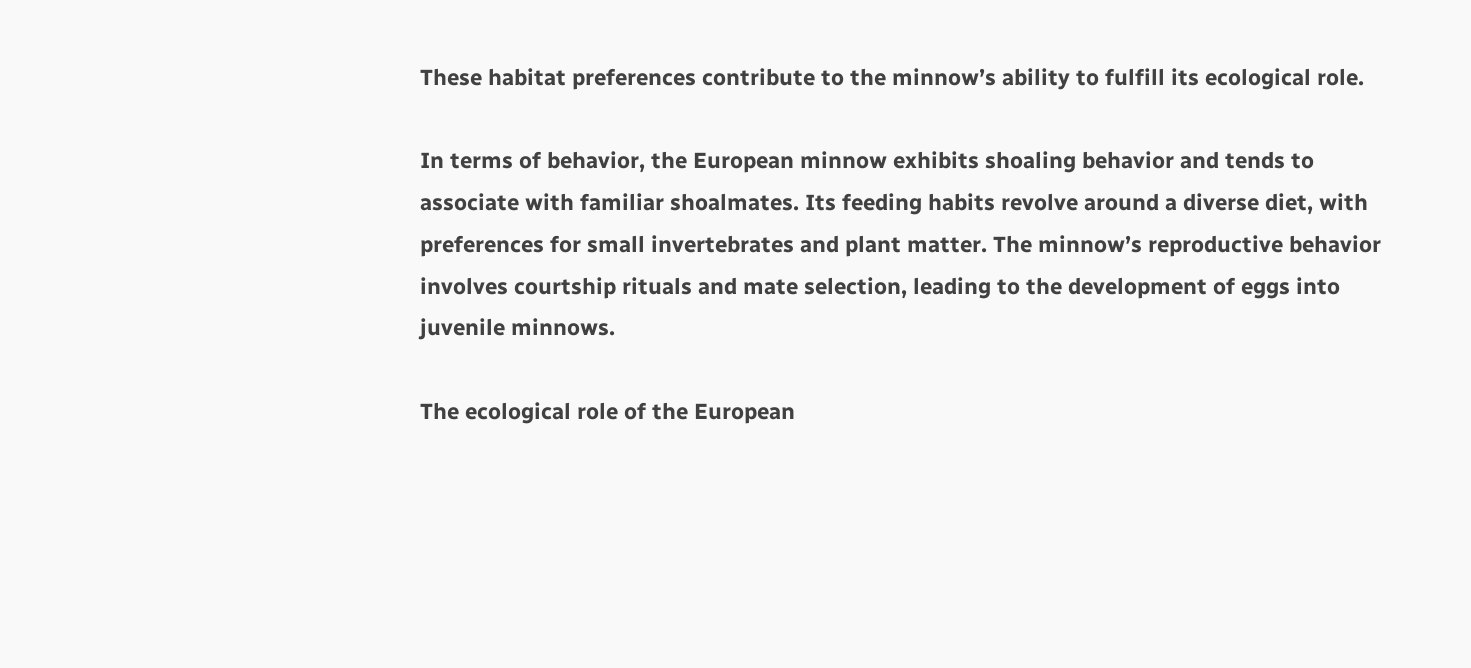These habitat preferences contribute to the minnow’s ability to fulfill its ecological role.

In terms of behavior, the European minnow exhibits shoaling behavior and tends to associate with familiar shoalmates. Its feeding habits revolve around a diverse diet, with preferences for small invertebrates and plant matter. The minnow’s reproductive behavior involves courtship rituals and mate selection, leading to the development of eggs into juvenile minnows.

The ecological role of the European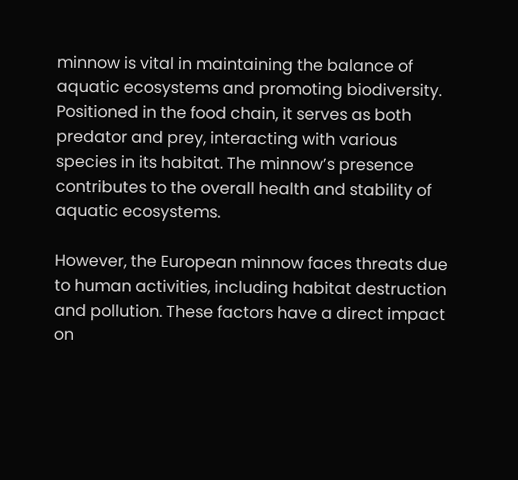minnow is vital in maintaining the balance of aquatic ecosystems and promoting biodiversity. Positioned in the food chain, it serves as both predator and prey, interacting with various species in its habitat. The minnow’s presence contributes to the overall health and stability of aquatic ecosystems.

However, the European minnow faces threats due to human activities, including habitat destruction and pollution. These factors have a direct impact on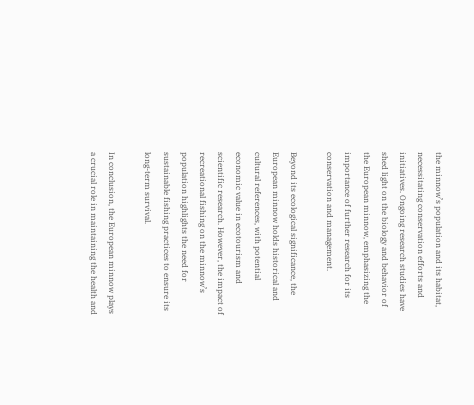the minnow’s population and its habitat, necessitating conservation efforts and initiatives. Ongoing research studies have shed light on the biology and behavior of the European minnow, emphasizing the importance of further research for its conservation and management.

Beyond its ecological significance, the European minnow holds historical and cultural references, with potential economic value in ecotourism and scientific research. However, the impact of recreational fishing on the minnow’s population highlights the need for sustainable fishing practices to ensure its long-term survival.

In conclusion, the European minnow plays a crucial role in maintaining the health and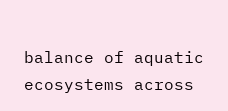balance of aquatic ecosystems across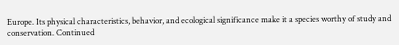Europe. Its physical characteristics, behavior, and ecological significance make it a species worthy of study and conservation. Continued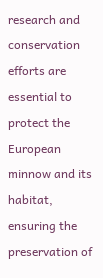research and conservation efforts are essential to protect the European minnow and its habitat, ensuring the preservation of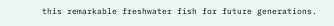this remarkable freshwater fish for future generations.